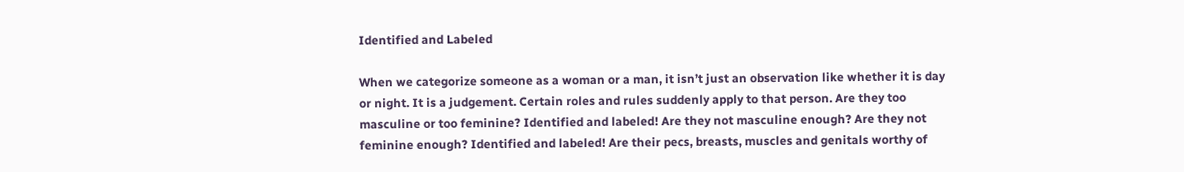Identified and Labeled

When we categorize someone as a woman or a man, it isn’t just an observation like whether it is day or night. It is a judgement. Certain roles and rules suddenly apply to that person. Are they too masculine or too feminine? Identified and labeled! Are they not masculine enough? Are they not feminine enough? Identified and labeled! Are their pecs, breasts, muscles and genitals worthy of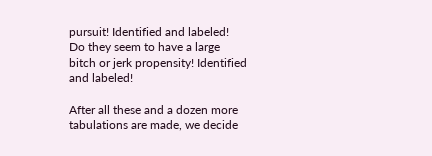pursuit! Identified and labeled! Do they seem to have a large bitch or jerk propensity! Identified and labeled!

After all these and a dozen more tabulations are made, we decide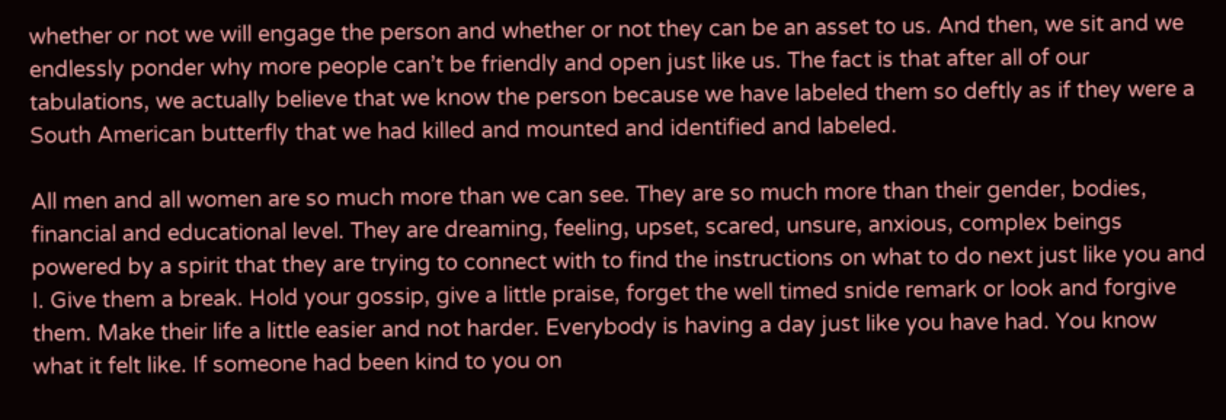whether or not we will engage the person and whether or not they can be an asset to us. And then, we sit and we endlessly ponder why more people can’t be friendly and open just like us. The fact is that after all of our tabulations, we actually believe that we know the person because we have labeled them so deftly as if they were a South American butterfly that we had killed and mounted and identified and labeled.

All men and all women are so much more than we can see. They are so much more than their gender, bodies, financial and educational level. They are dreaming, feeling, upset, scared, unsure, anxious, complex beings powered by a spirit that they are trying to connect with to find the instructions on what to do next just like you and I. Give them a break. Hold your gossip, give a little praise, forget the well timed snide remark or look and forgive them. Make their life a little easier and not harder. Everybody is having a day just like you have had. You know what it felt like. If someone had been kind to you on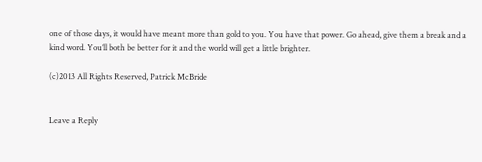one of those days, it would have meant more than gold to you. You have that power. Go ahead, give them a break and a kind word. You’ll both be better for it and the world will get a little brighter.

(c)2013 All Rights Reserved, Patrick McBride


Leave a Reply